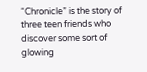“Chronicle” is the story of three teen friends who discover some sort of glowing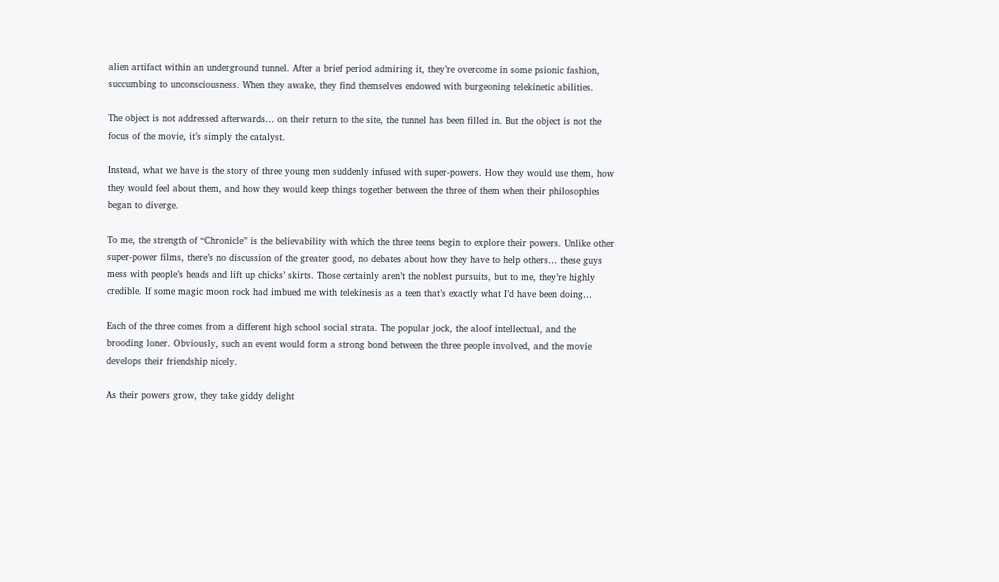alien artifact within an underground tunnel. After a brief period admiring it, they’re overcome in some psionic fashion, succumbing to unconsciousness. When they awake, they find themselves endowed with burgeoning telekinetic abilities.

The object is not addressed afterwards… on their return to the site, the tunnel has been filled in. But the object is not the focus of the movie, it’s simply the catalyst.

Instead, what we have is the story of three young men suddenly infused with super-powers. How they would use them, how they would feel about them, and how they would keep things together between the three of them when their philosophies began to diverge.

To me, the strength of “Chronicle” is the believability with which the three teens begin to explore their powers. Unlike other super-power films, there’s no discussion of the greater good, no debates about how they have to help others… these guys mess with people’s heads and lift up chicks’ skirts. Those certainly aren’t the noblest pursuits, but to me, they’re highly credible. If some magic moon rock had imbued me with telekinesis as a teen that’s exactly what I’d have been doing…

Each of the three comes from a different high school social strata. The popular jock, the aloof intellectual, and the brooding loner. Obviously, such an event would form a strong bond between the three people involved, and the movie develops their friendship nicely.

As their powers grow, they take giddy delight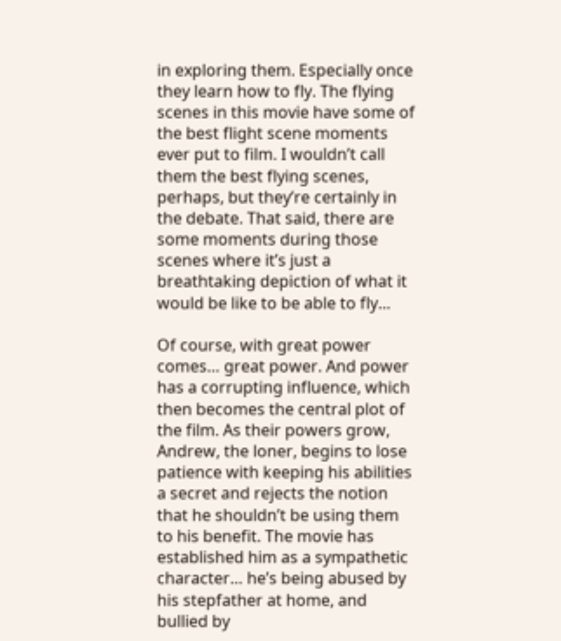in exploring them. Especially once they learn how to fly. The flying scenes in this movie have some of the best flight scene moments ever put to film. I wouldn’t call them the best flying scenes, perhaps, but they’re certainly in the debate. That said, there are some moments during those scenes where it’s just a breathtaking depiction of what it would be like to be able to fly…

Of course, with great power comes… great power. And power has a corrupting influence, which then becomes the central plot of the film. As their powers grow, Andrew, the loner, begins to lose patience with keeping his abilities a secret and rejects the notion that he shouldn’t be using them to his benefit. The movie has established him as a sympathetic character… he’s being abused by his stepfather at home, and bullied by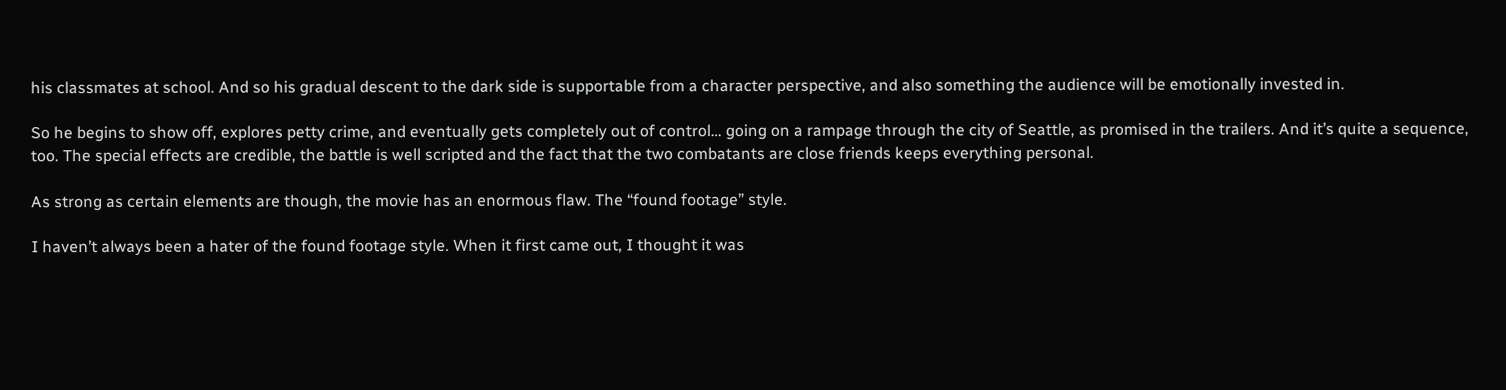his classmates at school. And so his gradual descent to the dark side is supportable from a character perspective, and also something the audience will be emotionally invested in.

So he begins to show off, explores petty crime, and eventually gets completely out of control… going on a rampage through the city of Seattle, as promised in the trailers. And it’s quite a sequence, too. The special effects are credible, the battle is well scripted and the fact that the two combatants are close friends keeps everything personal.

As strong as certain elements are though, the movie has an enormous flaw. The “found footage” style.

I haven’t always been a hater of the found footage style. When it first came out, I thought it was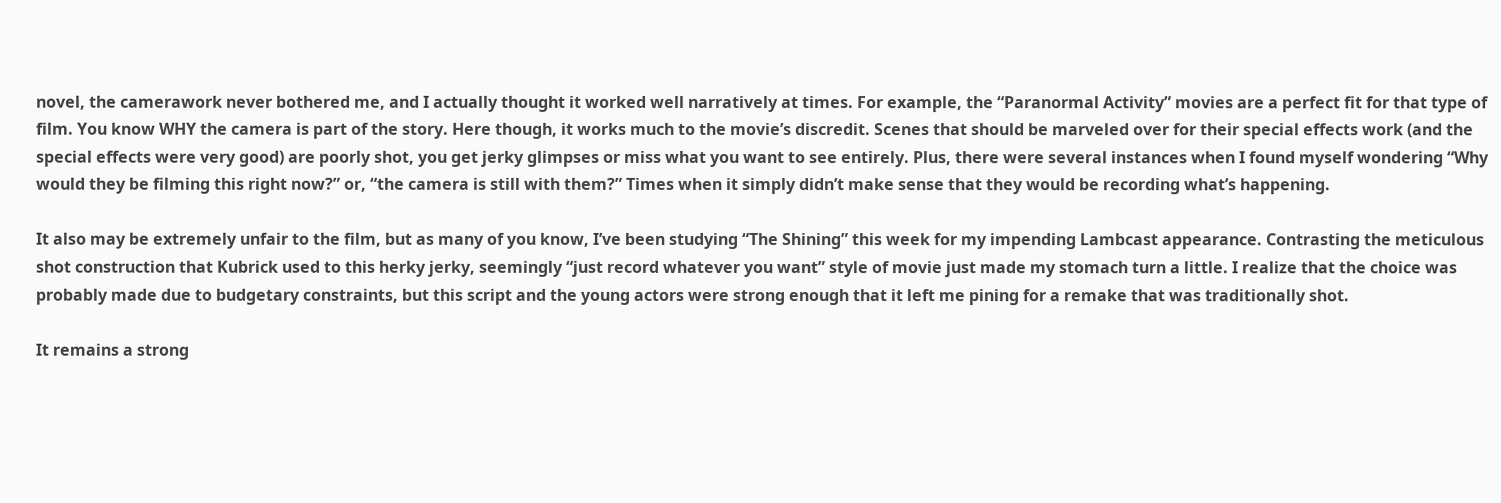novel, the camerawork never bothered me, and I actually thought it worked well narratively at times. For example, the “Paranormal Activity” movies are a perfect fit for that type of film. You know WHY the camera is part of the story. Here though, it works much to the movie’s discredit. Scenes that should be marveled over for their special effects work (and the special effects were very good) are poorly shot, you get jerky glimpses or miss what you want to see entirely. Plus, there were several instances when I found myself wondering “Why would they be filming this right now?” or, “the camera is still with them?” Times when it simply didn’t make sense that they would be recording what’s happening.

It also may be extremely unfair to the film, but as many of you know, I’ve been studying “The Shining” this week for my impending Lambcast appearance. Contrasting the meticulous shot construction that Kubrick used to this herky jerky, seemingly “just record whatever you want” style of movie just made my stomach turn a little. I realize that the choice was probably made due to budgetary constraints, but this script and the young actors were strong enough that it left me pining for a remake that was traditionally shot.

It remains a strong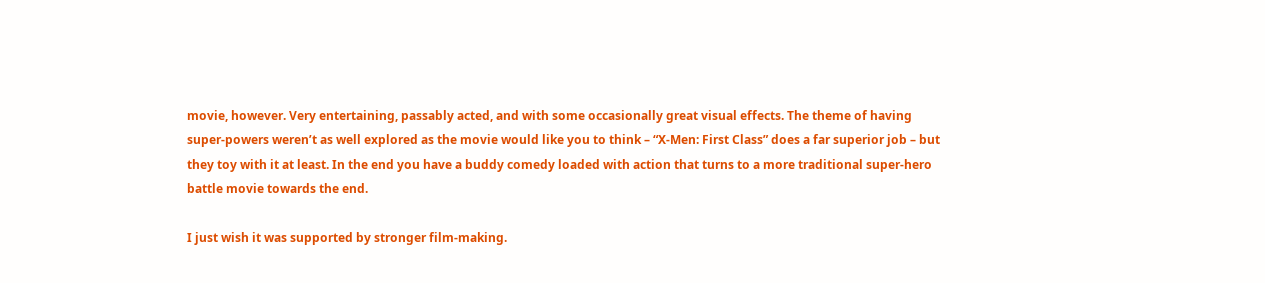movie, however. Very entertaining, passably acted, and with some occasionally great visual effects. The theme of having super-powers weren’t as well explored as the movie would like you to think – “X-Men: First Class” does a far superior job – but they toy with it at least. In the end you have a buddy comedy loaded with action that turns to a more traditional super-hero battle movie towards the end.

I just wish it was supported by stronger film-making.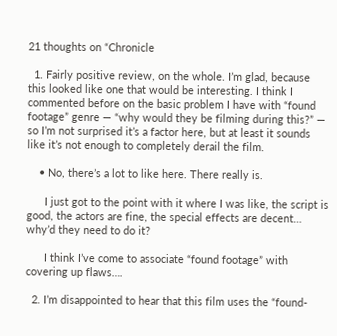21 thoughts on “Chronicle

  1. Fairly positive review, on the whole. I’m glad, because this looked like one that would be interesting. I think I commented before on the basic problem I have with “found footage” genre — “why would they be filming during this?” — so I’m not surprised it’s a factor here, but at least it sounds like it’s not enough to completely derail the film.

    • No, there’s a lot to like here. There really is.

      I just got to the point with it where I was like, the script is good, the actors are fine, the special effects are decent… why’d they need to do it?

      I think I’ve come to associate “found footage” with covering up flaws….

  2. I’m disappointed to hear that this film uses the “found-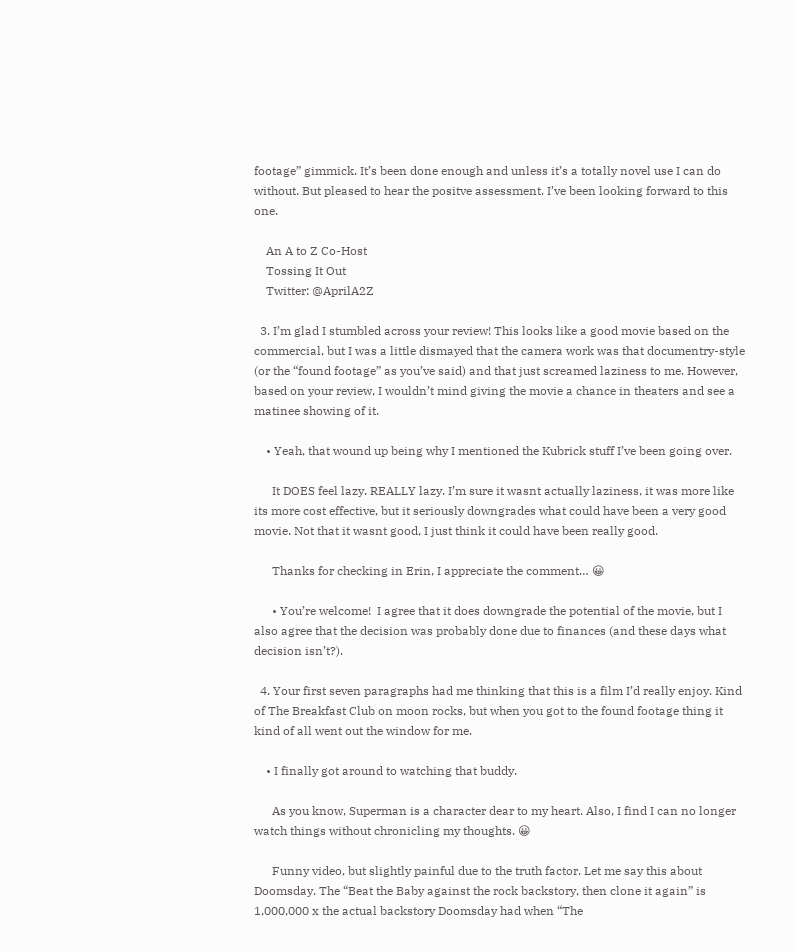footage” gimmick. It’s been done enough and unless it’s a totally novel use I can do without. But pleased to hear the positve assessment. I’ve been looking forward to this one.

    An A to Z Co-Host
    Tossing It Out
    Twitter: @AprilA2Z

  3. I’m glad I stumbled across your review! This looks like a good movie based on the commercial, but I was a little dismayed that the camera work was that documentry-style (or the “found footage” as you’ve said) and that just screamed laziness to me. However, based on your review, I wouldn’t mind giving the movie a chance in theaters and see a matinee showing of it.

    • Yeah, that wound up being why I mentioned the Kubrick stuff I’ve been going over.

      It DOES feel lazy. REALLY lazy. I’m sure it wasnt actually laziness, it was more like its more cost effective, but it seriously downgrades what could have been a very good movie. Not that it wasnt good, I just think it could have been really good.

      Thanks for checking in Erin, I appreciate the comment… 😀

      • You’re welcome!  I agree that it does downgrade the potential of the movie, but I also agree that the decision was probably done due to finances (and these days what decision isn’t?).

  4. Your first seven paragraphs had me thinking that this is a film I’d really enjoy. Kind of The Breakfast Club on moon rocks, but when you got to the found footage thing it kind of all went out the window for me.

    • I finally got around to watching that buddy.

      As you know, Superman is a character dear to my heart. Also, I find I can no longer watch things without chronicling my thoughts. 😀

      Funny video, but slightly painful due to the truth factor. Let me say this about Doomsday. The “Beat the Baby against the rock backstory, then clone it again” is 1,000,000 x the actual backstory Doomsday had when “The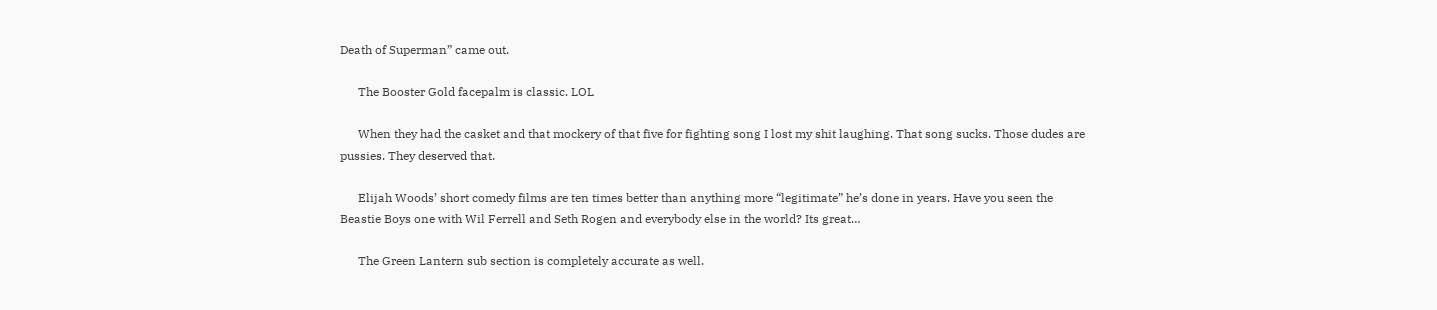Death of Superman” came out.

      The Booster Gold facepalm is classic. LOL

      When they had the casket and that mockery of that five for fighting song I lost my shit laughing. That song sucks. Those dudes are pussies. They deserved that.

      Elijah Woods’ short comedy films are ten times better than anything more “legitimate” he’s done in years. Have you seen the Beastie Boys one with Wil Ferrell and Seth Rogen and everybody else in the world? Its great…

      The Green Lantern sub section is completely accurate as well.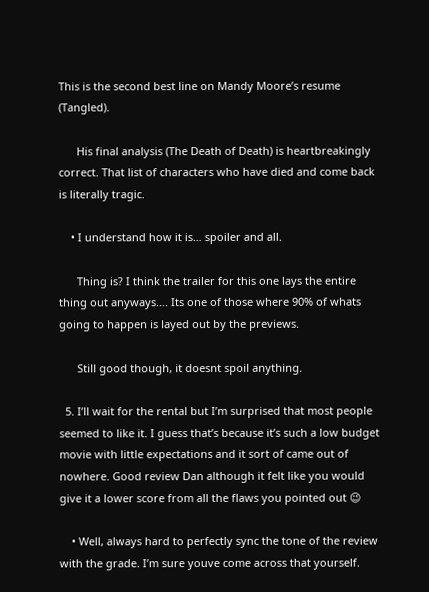This is the second best line on Mandy Moore’s resume (Tangled).

      His final analysis (The Death of Death) is heartbreakingly correct. That list of characters who have died and come back is literally tragic.

    • I understand how it is… spoiler and all.

      Thing is? I think the trailer for this one lays the entire thing out anyways…. Its one of those where 90% of whats going to happen is layed out by the previews.

      Still good though, it doesnt spoil anything.

  5. I’ll wait for the rental but I’m surprised that most people seemed to like it. I guess that’s because it’s such a low budget movie with little expectations and it sort of came out of nowhere. Good review Dan although it felt like you would give it a lower score from all the flaws you pointed out 😉

    • Well, always hard to perfectly sync the tone of the review with the grade. I’m sure youve come across that yourself.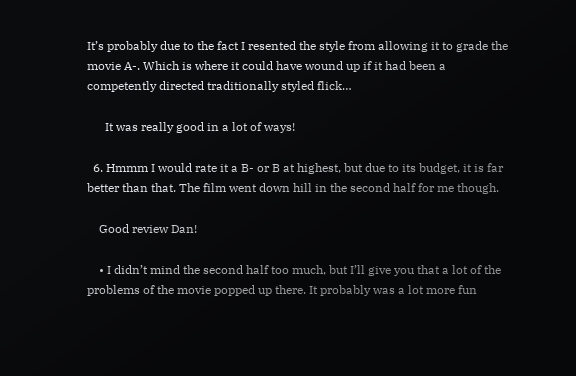It’s probably due to the fact I resented the style from allowing it to grade the movie A-. Which is where it could have wound up if it had been a competently directed traditionally styled flick…

      It was really good in a lot of ways!

  6. Hmmm I would rate it a B- or B at highest, but due to its budget, it is far better than that. The film went down hill in the second half for me though.

    Good review Dan!

    • I didn’t mind the second half too much, but I’ll give you that a lot of the problems of the movie popped up there. It probably was a lot more fun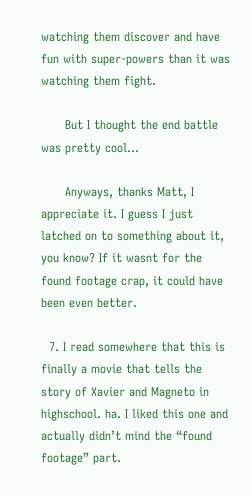watching them discover and have fun with super-powers than it was watching them fight.

      But I thought the end battle was pretty cool…

      Anyways, thanks Matt, I appreciate it. I guess I just latched on to something about it, you know? If it wasnt for the found footage crap, it could have been even better.

  7. I read somewhere that this is finally a movie that tells the story of Xavier and Magneto in highschool. ha. I liked this one and actually didn’t mind the “found footage” part.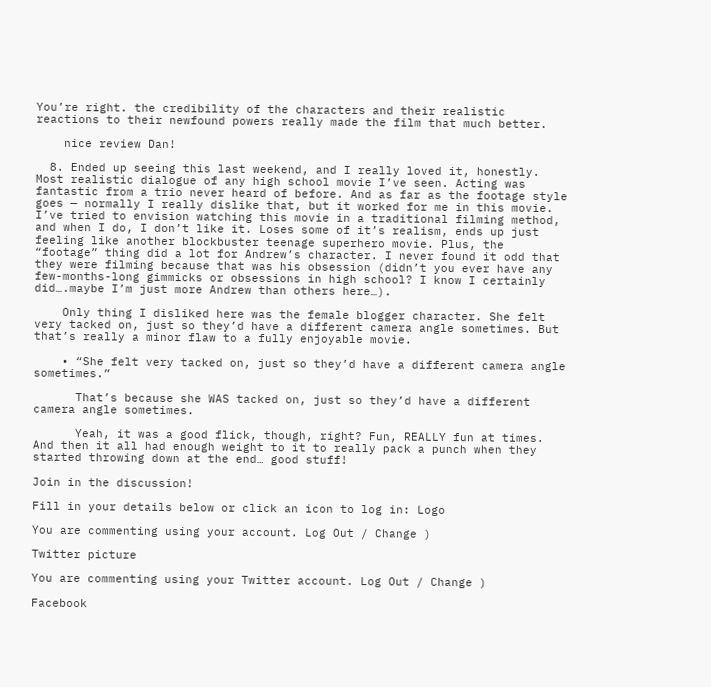You’re right. the credibility of the characters and their realistic reactions to their newfound powers really made the film that much better.

    nice review Dan!

  8. Ended up seeing this last weekend, and I really loved it, honestly. Most realistic dialogue of any high school movie I’ve seen. Acting was fantastic from a trio never heard of before. And as far as the footage style goes — normally I really dislike that, but it worked for me in this movie. I’ve tried to envision watching this movie in a traditional filming method, and when I do, I don’t like it. Loses some of it’s realism, ends up just feeling like another blockbuster teenage superhero movie. Plus, the “footage” thing did a lot for Andrew’s character. I never found it odd that they were filming because that was his obsession (didn’t you ever have any few-months-long gimmicks or obsessions in high school? I know I certainly did….maybe I’m just more Andrew than others here…).

    Only thing I disliked here was the female blogger character. She felt very tacked on, just so they’d have a different camera angle sometimes. But that’s really a minor flaw to a fully enjoyable movie.

    • “She felt very tacked on, just so they’d have a different camera angle sometimes.”

      That’s because she WAS tacked on, just so they’d have a different camera angle sometimes.

      Yeah, it was a good flick, though, right? Fun, REALLY fun at times. And then it all had enough weight to it to really pack a punch when they started throwing down at the end… good stuff!

Join in the discussion!

Fill in your details below or click an icon to log in: Logo

You are commenting using your account. Log Out / Change )

Twitter picture

You are commenting using your Twitter account. Log Out / Change )

Facebook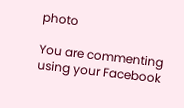photo

You are commenting using your Facebook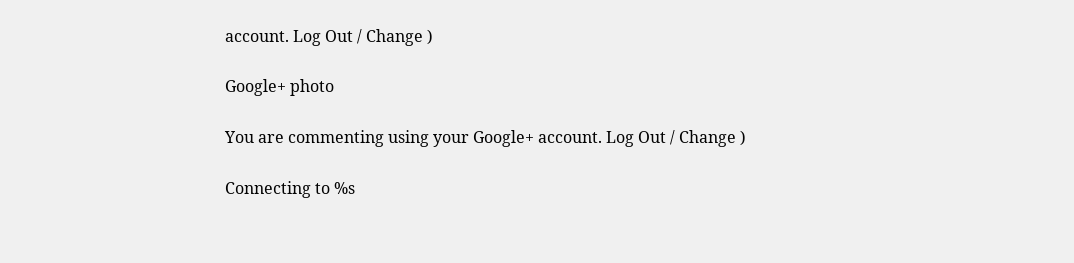account. Log Out / Change )

Google+ photo

You are commenting using your Google+ account. Log Out / Change )

Connecting to %s